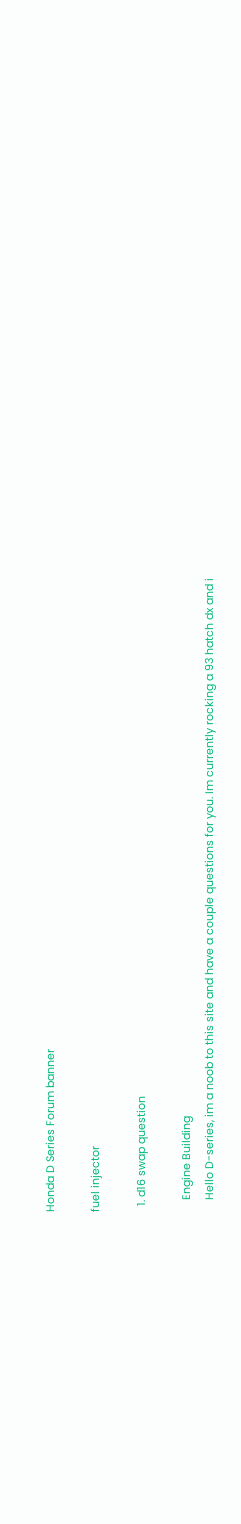Honda D Series Forum banner

fuel injector

  1. d16 swap question

    Engine Building
    Hello D-series, im a noob to this site and have a couple questions for you. Im currently rocking a 93 hatch dx and i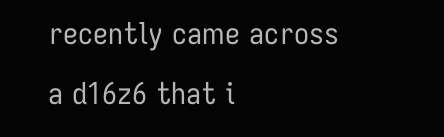recently came across a d16z6 that i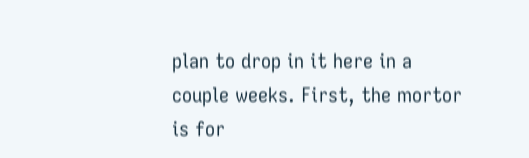plan to drop in it here in a couple weeks. First, the mortor is for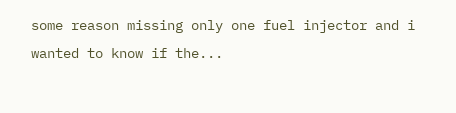some reason missing only one fuel injector and i wanted to know if the...